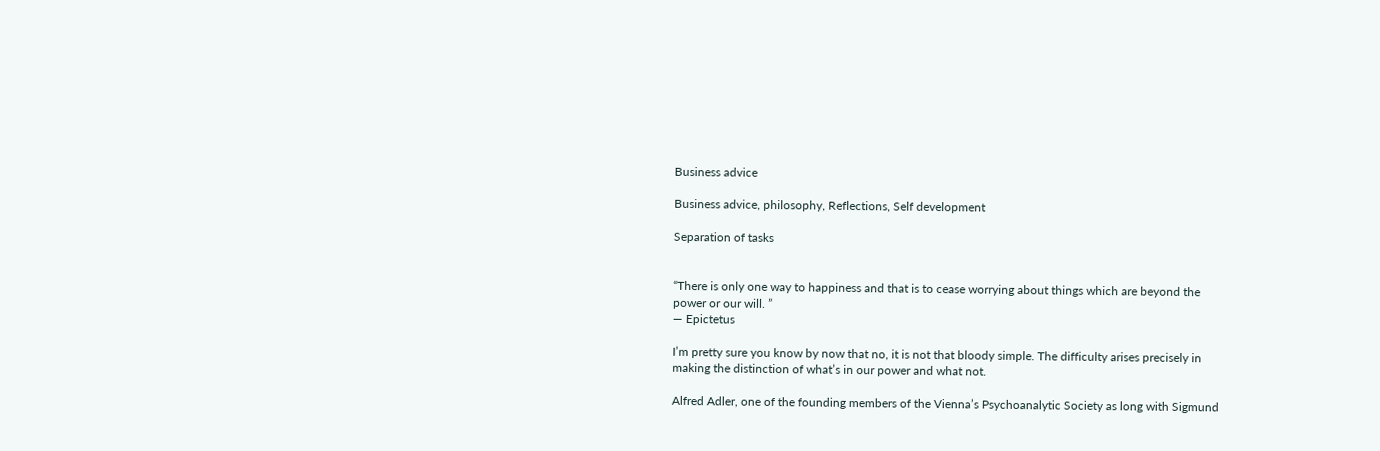Business advice

Business advice, philosophy, Reflections, Self development

Separation of tasks


“There is only one way to happiness and that is to cease worrying about things which are beyond the power or our will. ”
― Epictetus

I’m pretty sure you know by now that no, it is not that bloody simple. The difficulty arises precisely in making the distinction of what’s in our power and what not.

Alfred Adler, one of the founding members of the Vienna’s Psychoanalytic Society as long with Sigmund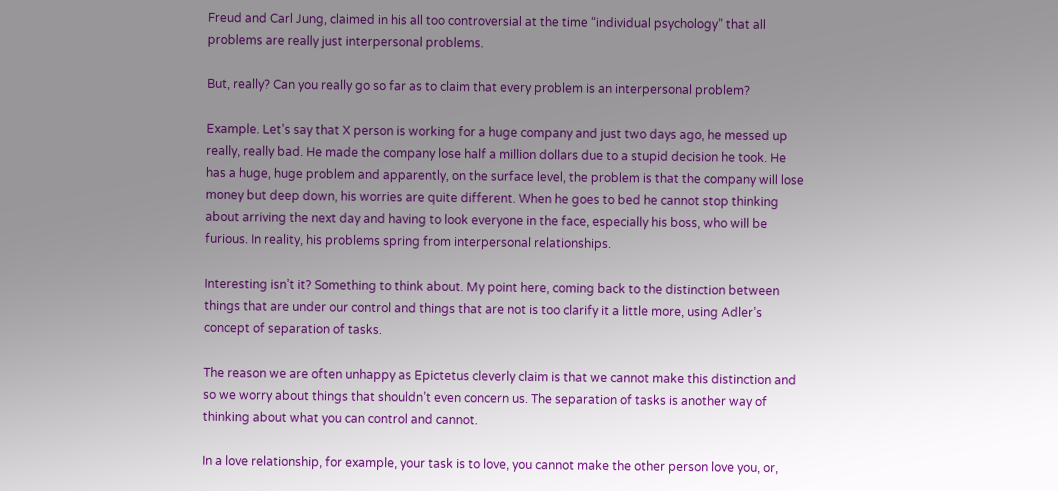Freud and Carl Jung, claimed in his all too controversial at the time “individual psychology” that all problems are really just interpersonal problems.

But, really? Can you really go so far as to claim that every problem is an interpersonal problem?

Example. Let’s say that X person is working for a huge company and just two days ago, he messed up really, really bad. He made the company lose half a million dollars due to a stupid decision he took. He has a huge, huge problem and apparently, on the surface level, the problem is that the company will lose money but deep down, his worries are quite different. When he goes to bed he cannot stop thinking about arriving the next day and having to look everyone in the face, especially his boss, who will be furious. In reality, his problems spring from interpersonal relationships.

Interesting isn’t it? Something to think about. My point here, coming back to the distinction between things that are under our control and things that are not is too clarify it a little more, using Adler’s concept of separation of tasks.

The reason we are often unhappy as Epictetus cleverly claim is that we cannot make this distinction and so we worry about things that shouldn’t even concern us. The separation of tasks is another way of thinking about what you can control and cannot.

In a love relationship, for example, your task is to love, you cannot make the other person love you, or,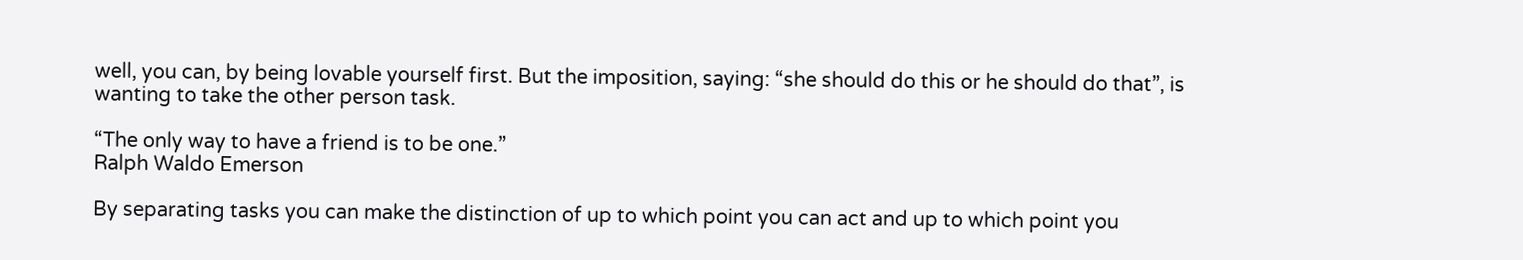well, you can, by being lovable yourself first. But the imposition, saying: “she should do this or he should do that”, is wanting to take the other person task.

“The only way to have a friend is to be one.”
Ralph Waldo Emerson

By separating tasks you can make the distinction of up to which point you can act and up to which point you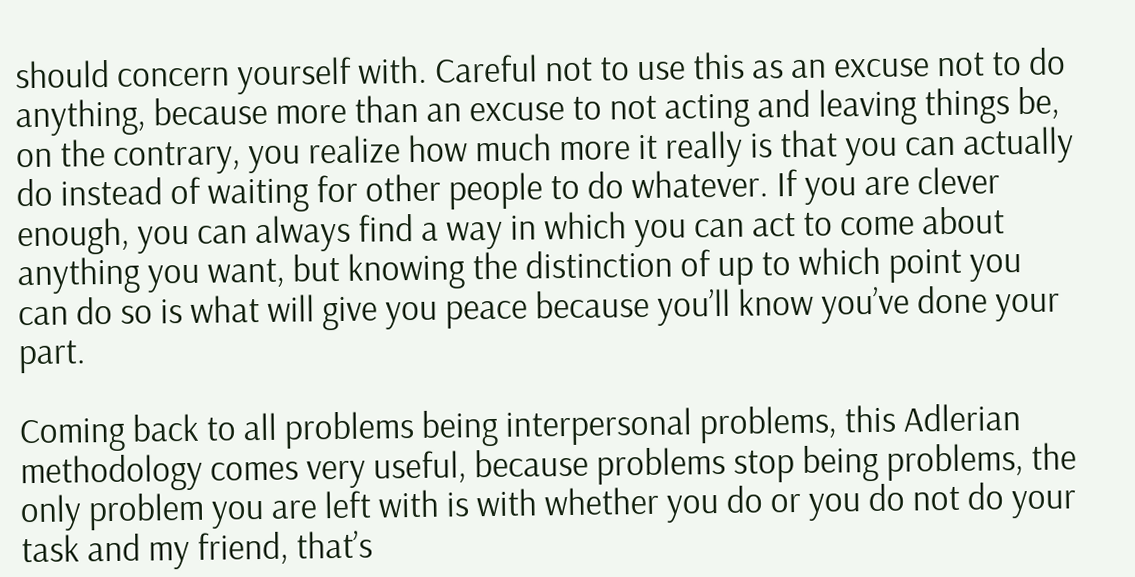should concern yourself with. Careful not to use this as an excuse not to do anything, because more than an excuse to not acting and leaving things be, on the contrary, you realize how much more it really is that you can actually do instead of waiting for other people to do whatever. If you are clever enough, you can always find a way in which you can act to come about anything you want, but knowing the distinction of up to which point you can do so is what will give you peace because you’ll know you’ve done your part.

Coming back to all problems being interpersonal problems, this Adlerian methodology comes very useful, because problems stop being problems, the only problem you are left with is with whether you do or you do not do your task and my friend, that’s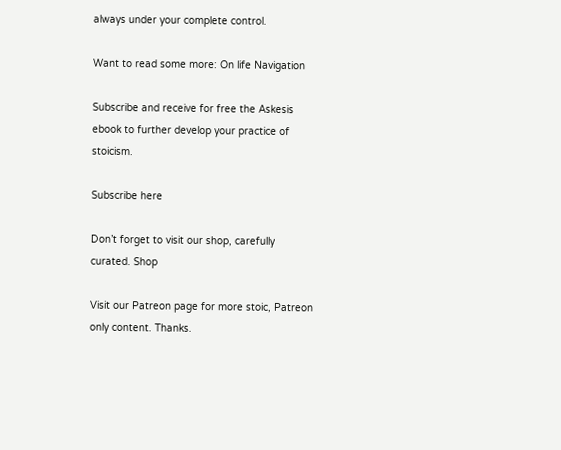always under your complete control.

Want to read some more: On life Navigation

Subscribe and receive for free the Askesis ebook to further develop your practice of stoicism.

Subscribe here

Don’t forget to visit our shop, carefully curated. Shop

Visit our Patreon page for more stoic, Patreon only content. Thanks.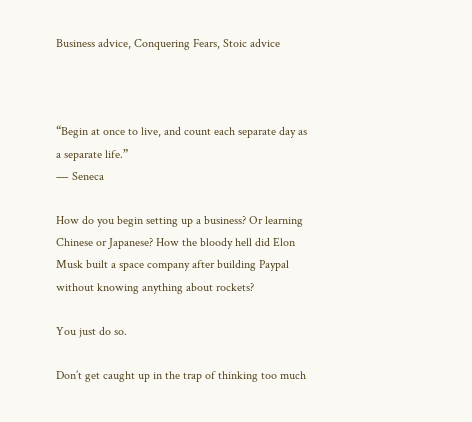Business advice, Conquering Fears, Stoic advice



“Begin at once to live, and count each separate day as a separate life.”
― Seneca

How do you begin setting up a business? Or learning Chinese or Japanese? How the bloody hell did Elon Musk built a space company after building Paypal without knowing anything about rockets?

You just do so.

Don’t get caught up in the trap of thinking too much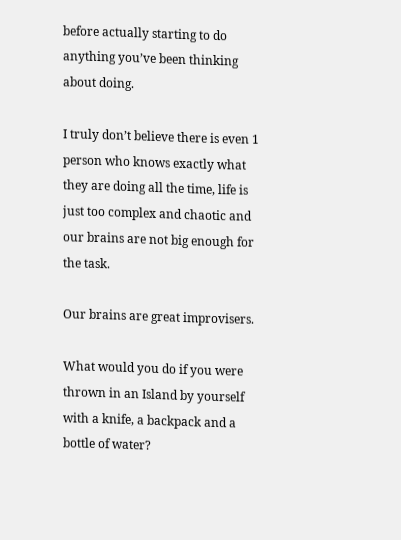before actually starting to do anything you’ve been thinking about doing.

I truly don’t believe there is even 1 person who knows exactly what they are doing all the time, life is just too complex and chaotic and our brains are not big enough for the task.

Our brains are great improvisers.

What would you do if you were thrown in an Island by yourself with a knife, a backpack and a bottle of water?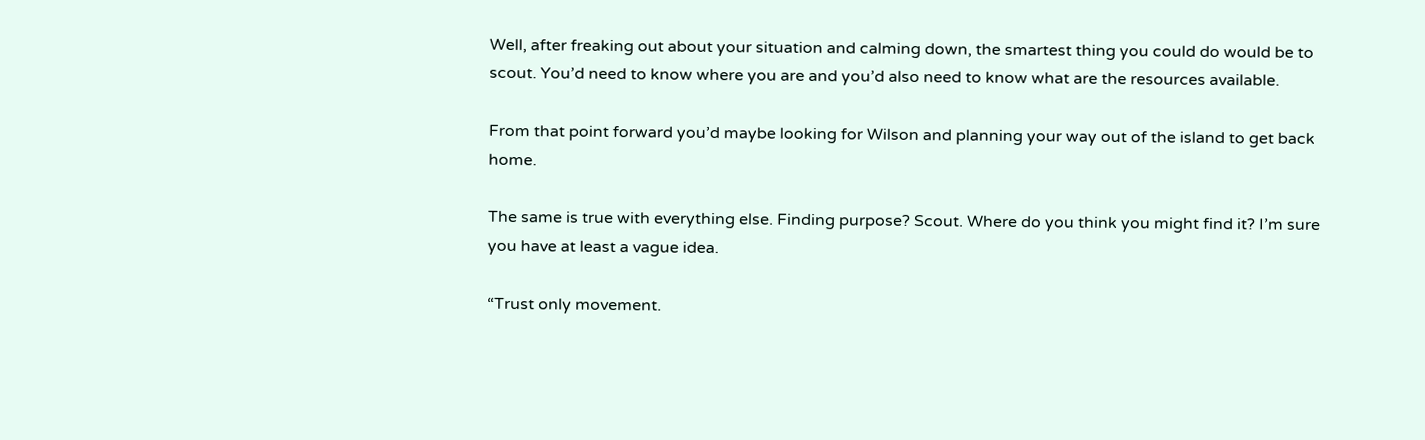Well, after freaking out about your situation and calming down, the smartest thing you could do would be to scout. You’d need to know where you are and you’d also need to know what are the resources available.

From that point forward you’d maybe looking for Wilson and planning your way out of the island to get back home.

The same is true with everything else. Finding purpose? Scout. Where do you think you might find it? I’m sure you have at least a vague idea.

“Trust only movement.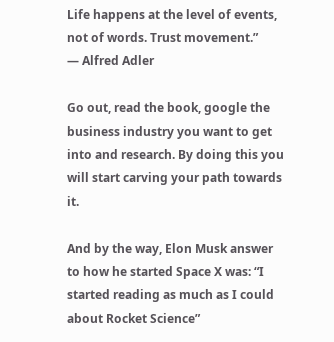Life happens at the level of events, not of words. Trust movement.”
― Alfred Adler

Go out, read the book, google the business industry you want to get into and research. By doing this you will start carving your path towards it.

And by the way, Elon Musk answer to how he started Space X was: “I started reading as much as I could about Rocket Science”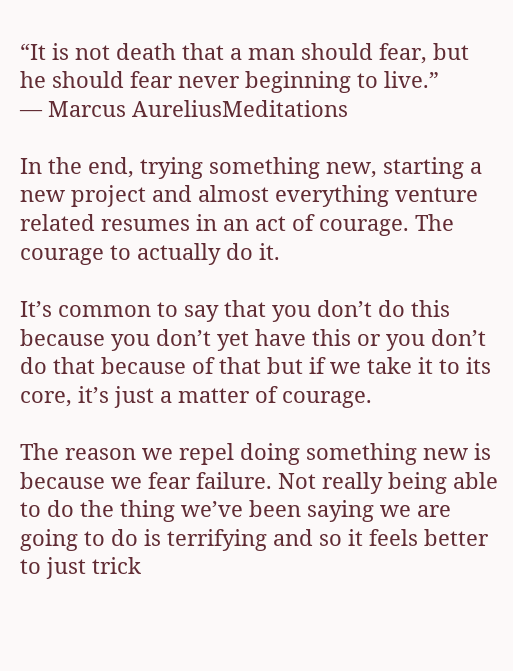“It is not death that a man should fear, but he should fear never beginning to live.”
― Marcus AureliusMeditations

In the end, trying something new, starting a new project and almost everything venture related resumes in an act of courage. The courage to actually do it.

It’s common to say that you don’t do this because you don’t yet have this or you don’t do that because of that but if we take it to its core, it’s just a matter of courage.

The reason we repel doing something new is because we fear failure. Not really being able to do the thing we’ve been saying we are going to do is terrifying and so it feels better to just trick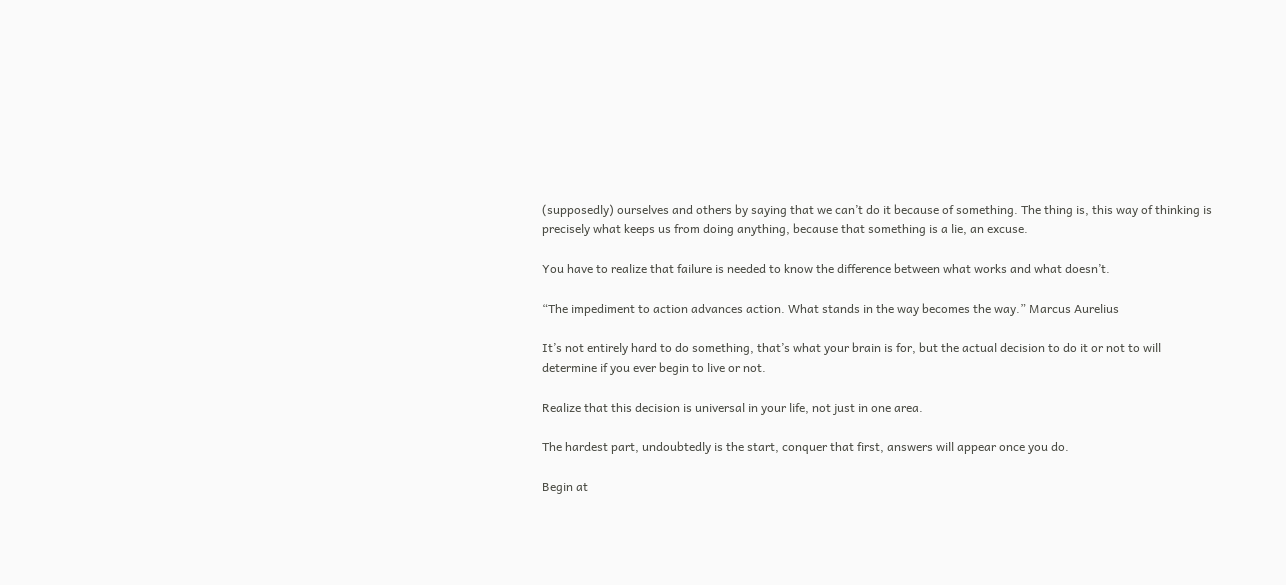(supposedly) ourselves and others by saying that we can’t do it because of something. The thing is, this way of thinking is precisely what keeps us from doing anything, because that something is a lie, an excuse.

You have to realize that failure is needed to know the difference between what works and what doesn’t.

“The impediment to action advances action. What stands in the way becomes the way.” Marcus Aurelius

It’s not entirely hard to do something, that’s what your brain is for, but the actual decision to do it or not to will determine if you ever begin to live or not.

Realize that this decision is universal in your life, not just in one area.

The hardest part, undoubtedly is the start, conquer that first, answers will appear once you do.

Begin at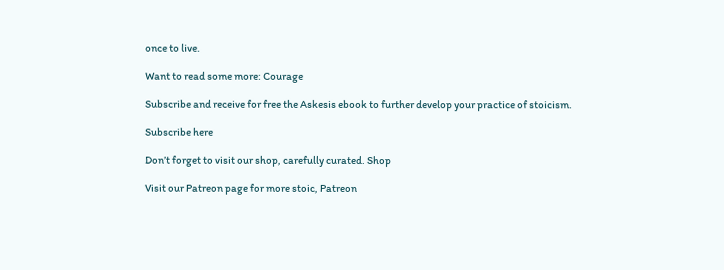once to live.

Want to read some more: Courage

Subscribe and receive for free the Askesis ebook to further develop your practice of stoicism.

Subscribe here

Don’t forget to visit our shop, carefully curated. Shop

Visit our Patreon page for more stoic, Patreon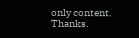only content. Thanks.